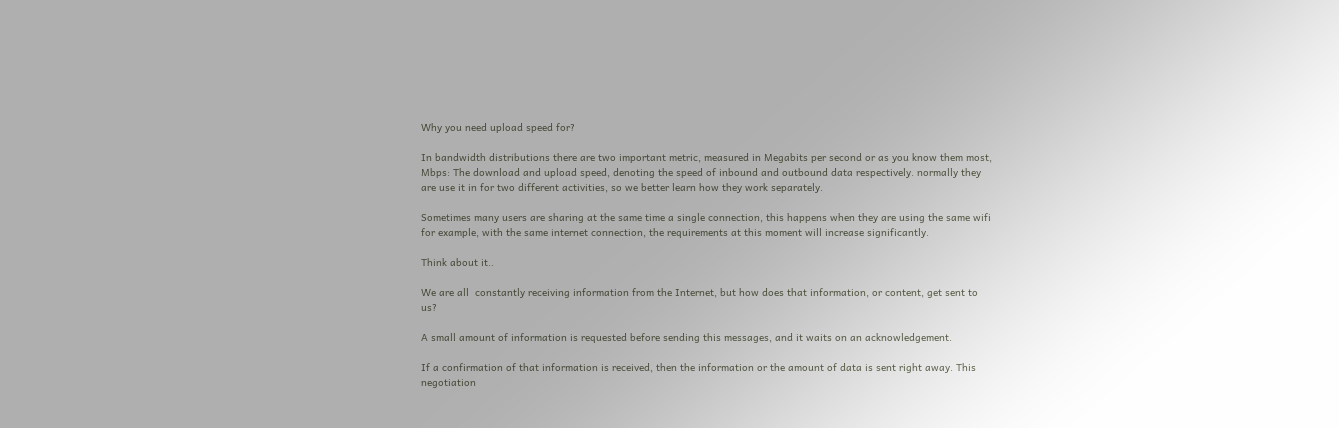Why you need upload speed for?

In bandwidth distributions there are two important metric, measured in Megabits per second or as you know them most, Mbps: The download and upload speed, denoting the speed of inbound and outbound data respectively. normally they are use it in for two different activities, so we better learn how they work separately.

Sometimes many users are sharing at the same time a single connection, this happens when they are using the same wifi for example, with the same internet connection, the requirements at this moment will increase significantly.

Think about it..

We are all  constantly receiving information from the Internet, but how does that information, or content, get sent to us?

A small amount of information is requested before sending this messages, and it waits on an acknowledgement.

If a confirmation of that information is received, then the information or the amount of data is sent right away. This negotiation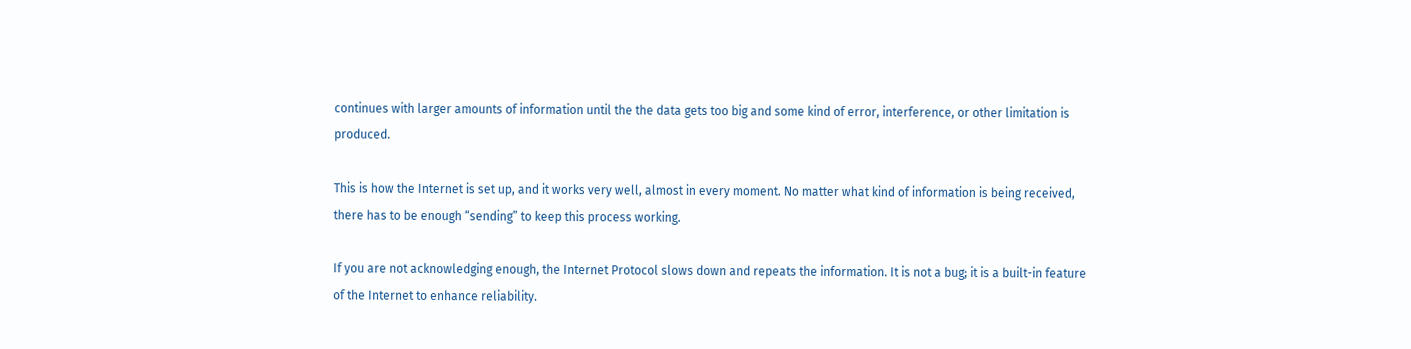continues with larger amounts of information until the the data gets too big and some kind of error, interference, or other limitation is produced.

This is how the Internet is set up, and it works very well, almost in every moment. No matter what kind of information is being received, there has to be enough “sending” to keep this process working.

If you are not acknowledging enough, the Internet Protocol slows down and repeats the information. It is not a bug; it is a built-in feature of the Internet to enhance reliability.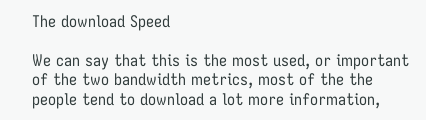The download Speed

We can say that this is the most used, or important of the two bandwidth metrics, most of the the people tend to download a lot more information,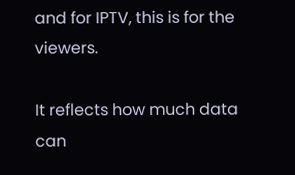and for IPTV, this is for the viewers.

It reflects how much data can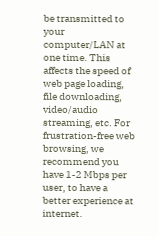be transmitted to your computer/LAN at one time. This affects the speed of web page loading, file downloading, video/audio streaming, etc. For frustration-free web browsing, we recommend you have 1-2 Mbps per user, to have a better experience at internet.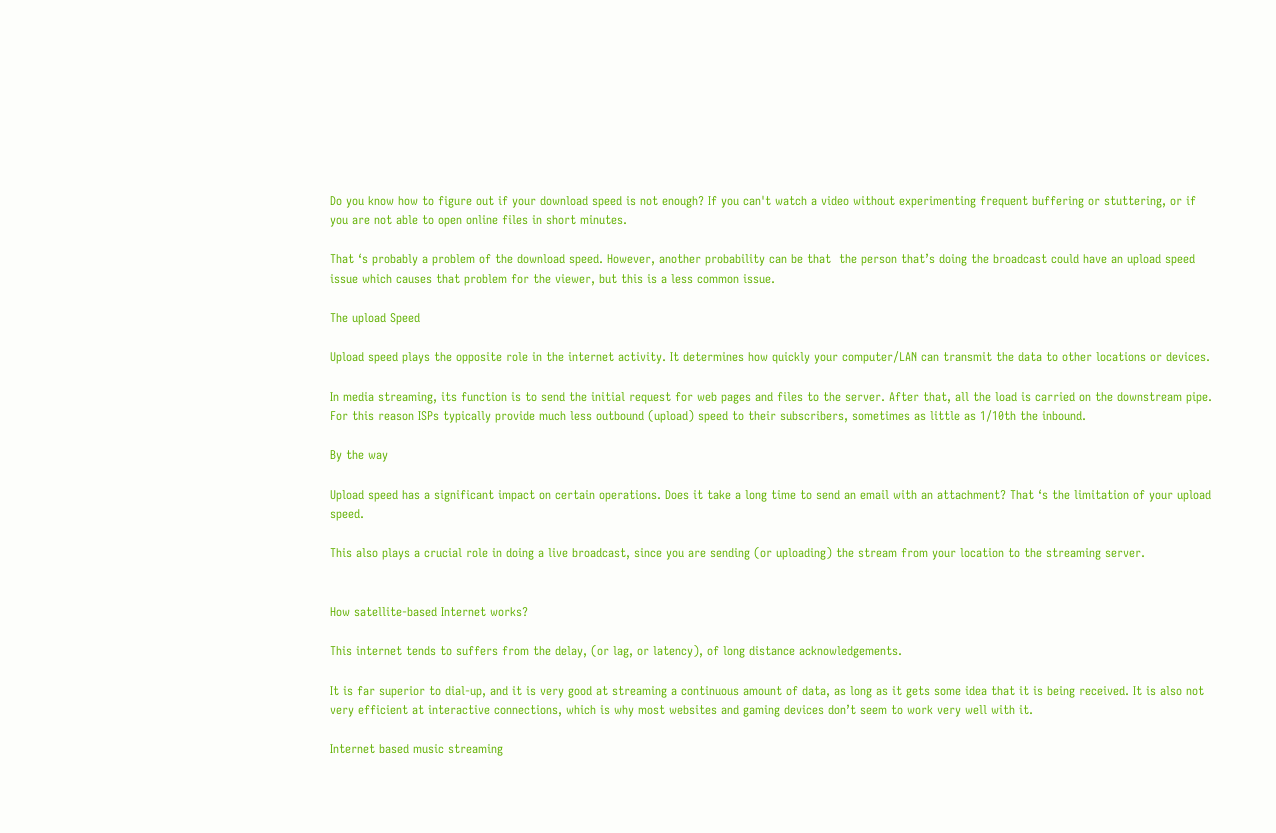Do you know how to figure out if your download speed is not enough? If you can't watch a video without experimenting frequent buffering or stuttering, or if you are not able to open online files in short minutes.

That ‘s probably a problem of the download speed. However, another probability can be that  the person that’s doing the broadcast could have an upload speed issue which causes that problem for the viewer, but this is a less common issue.

The upload Speed

Upload speed plays the opposite role in the internet activity. It determines how quickly your computer/LAN can transmit the data to other locations or devices.

In media streaming, its function is to send the initial request for web pages and files to the server. After that, all the load is carried on the downstream pipe. For this reason ISPs typically provide much less outbound (upload) speed to their subscribers, sometimes as little as 1/10th the inbound.

By the way

Upload speed has a significant impact on certain operations. Does it take a long time to send an email with an attachment? That ‘s the limitation of your upload speed.

This also plays a crucial role in doing a live broadcast, since you are sending (or uploading) the stream from your location to the streaming server.


How satellite-based Internet works?

This internet tends to suffers from the delay, (or lag, or latency), of long distance acknowledgements.

It is far superior to dial-up, and it is very good at streaming a continuous amount of data, as long as it gets some idea that it is being received. It is also not very efficient at interactive connections, which is why most websites and gaming devices don’t seem to work very well with it.

Internet based music streaming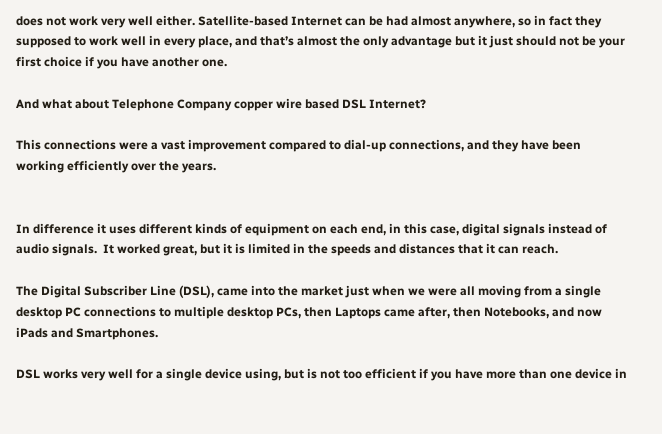does not work very well either. Satellite-based Internet can be had almost anywhere, so in fact they supposed to work well in every place, and that’s almost the only advantage but it just should not be your first choice if you have another one.

And what about Telephone Company copper wire based DSL Internet?

This connections were a vast improvement compared to dial-up connections, and they have been working efficiently over the years.


In difference it uses different kinds of equipment on each end, in this case, digital signals instead of audio signals.  It worked great, but it is limited in the speeds and distances that it can reach.

The Digital Subscriber Line (DSL), came into the market just when we were all moving from a single desktop PC connections to multiple desktop PCs, then Laptops came after, then Notebooks, and now iPads and Smartphones.

DSL works very well for a single device using, but is not too efficient if you have more than one device in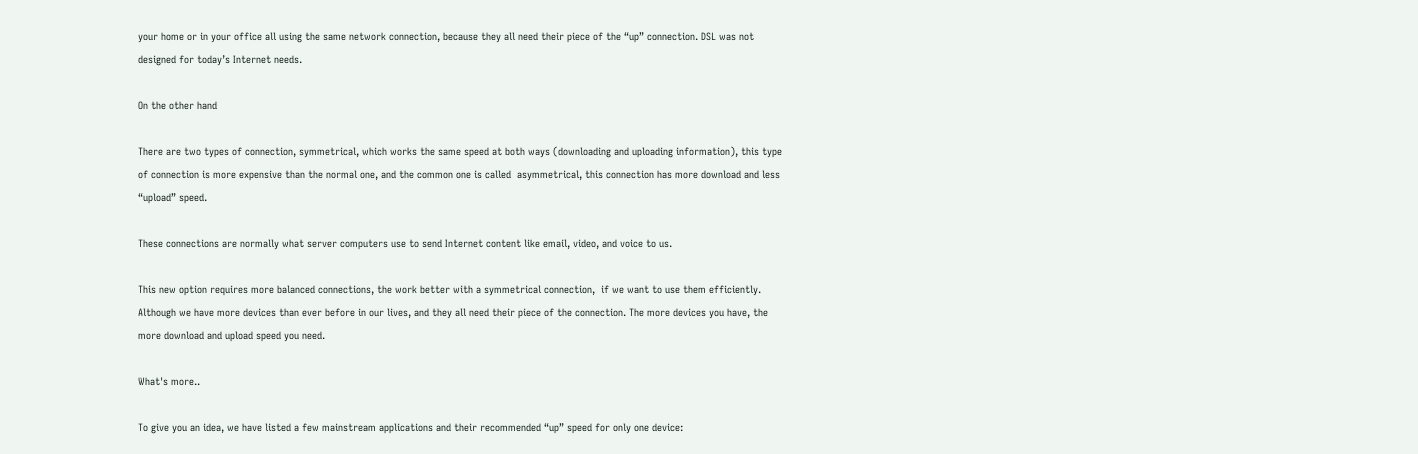your home or in your office all using the same network connection, because they all need their piece of the “up” connection. DSL was not designed for today’s Internet needs.

On the other hand

There are two types of connection, symmetrical, which works the same speed at both ways (downloading and uploading information), this type of connection is more expensive than the normal one, and the common one is called  asymmetrical, this connection has more download and less “upload” speed.

These connections are normally what server computers use to send Internet content like email, video, and voice to us.

This new option requires more balanced connections, the work better with a symmetrical connection,  if we want to use them efficiently. Although we have more devices than ever before in our lives, and they all need their piece of the connection. The more devices you have, the more download and upload speed you need.

What's more..

To give you an idea, we have listed a few mainstream applications and their recommended “up” speed for only one device: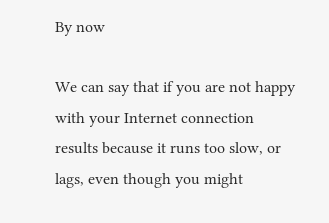By now

We can say that if you are not happy with your Internet connection results because it runs too slow, or lags, even though you might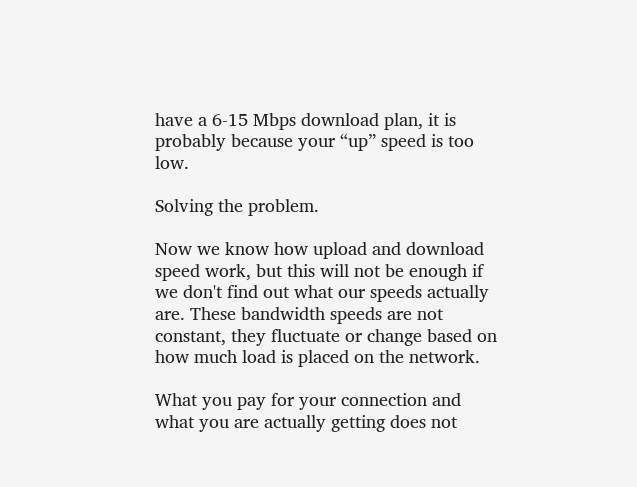have a 6-15 Mbps download plan, it is probably because your “up” speed is too low.

Solving the problem.

Now we know how upload and download speed work, but this will not be enough if we don't find out what our speeds actually are. These bandwidth speeds are not constant, they fluctuate or change based on how much load is placed on the network.

What you pay for your connection and what you are actually getting does not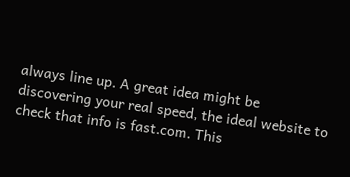always line up. A great idea might be discovering your real speed, the ideal website to check that info is fast.com. This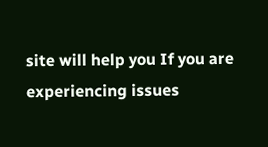site will help you If you are experiencing issues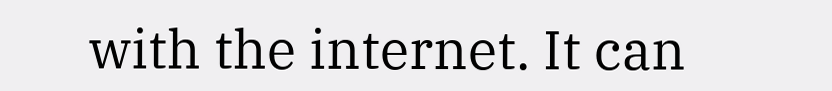with the internet. It can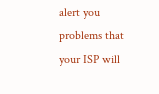alert you problems that your ISP will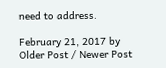need to address.

February 21, 2017 by
Older Post / Newer Post